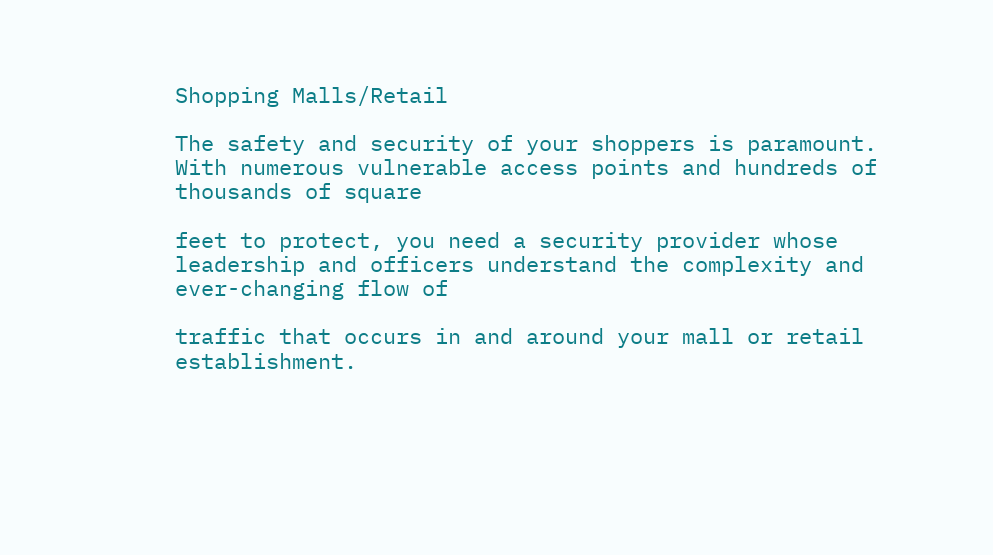Shopping Malls/Retail

The safety and security of your shoppers is paramount. With numerous vulnerable access points and hundreds of thousands of square

feet to protect, you need a security provider whose leadership and officers understand the complexity and ever-changing flow of

traffic that occurs in and around your mall or retail establishment.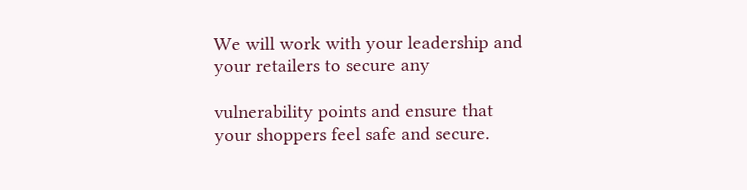We will work with your leadership and your retailers to secure any

vulnerability points and ensure that your shoppers feel safe and secure.